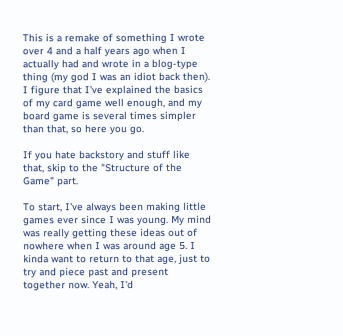This is a remake of something I wrote over 4 and a half years ago when I actually had and wrote in a blog-type thing (my god I was an idiot back then). I figure that I've explained the basics of my card game well enough, and my board game is several times simpler than that, so here you go.

If you hate backstory and stuff like that, skip to the "Structure of the Game" part.

To start, I've always been making little games ever since I was young. My mind was really getting these ideas out of nowhere when I was around age 5. I kinda want to return to that age, just to try and piece past and present together now. Yeah, I'd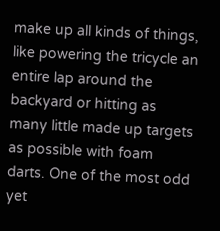make up all kinds of things, like powering the tricycle an entire lap around the backyard or hitting as many little made up targets as possible with foam darts. One of the most odd yet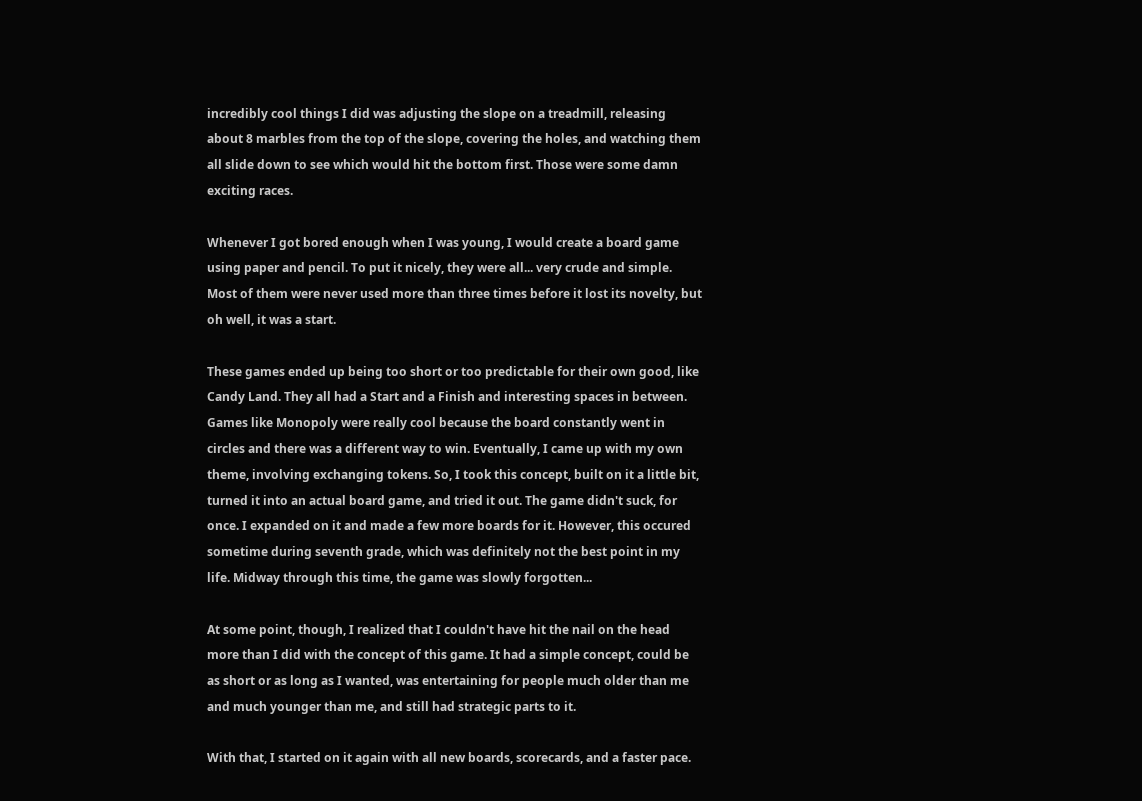incredibly cool things I did was adjusting the slope on a treadmill, releasing about 8 marbles from the top of the slope, covering the holes, and watching them all slide down to see which would hit the bottom first. Those were some damn exciting races.

Whenever I got bored enough when I was young, I would create a board game using paper and pencil. To put it nicely, they were all... very crude and simple. Most of them were never used more than three times before it lost its novelty, but oh well, it was a start.

These games ended up being too short or too predictable for their own good, like Candy Land. They all had a Start and a Finish and interesting spaces in between. Games like Monopoly were really cool because the board constantly went in circles and there was a different way to win. Eventually, I came up with my own theme, involving exchanging tokens. So, I took this concept, built on it a little bit, turned it into an actual board game, and tried it out. The game didn't suck, for once. I expanded on it and made a few more boards for it. However, this occured sometime during seventh grade, which was definitely not the best point in my life. Midway through this time, the game was slowly forgotten...

At some point, though, I realized that I couldn't have hit the nail on the head more than I did with the concept of this game. It had a simple concept, could be as short or as long as I wanted, was entertaining for people much older than me and much younger than me, and still had strategic parts to it.

With that, I started on it again with all new boards, scorecards, and a faster pace.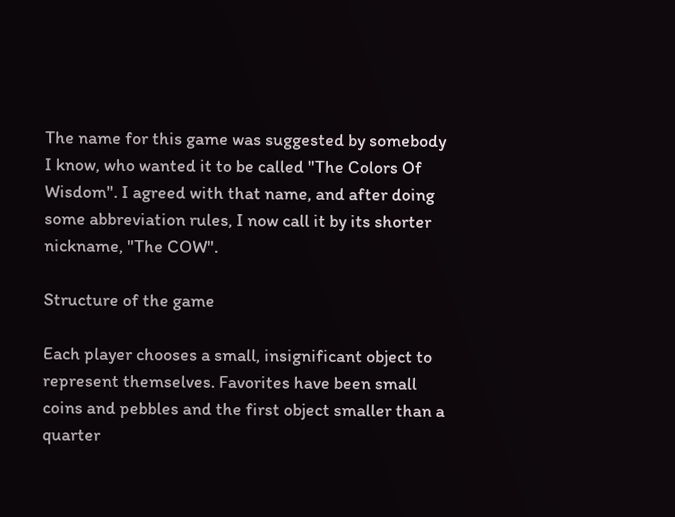The name for this game was suggested by somebody I know, who wanted it to be called "The Colors Of Wisdom". I agreed with that name, and after doing some abbreviation rules, I now call it by its shorter nickname, "The COW".

Structure of the game

Each player chooses a small, insignificant object to represent themselves. Favorites have been small coins and pebbles and the first object smaller than a quarter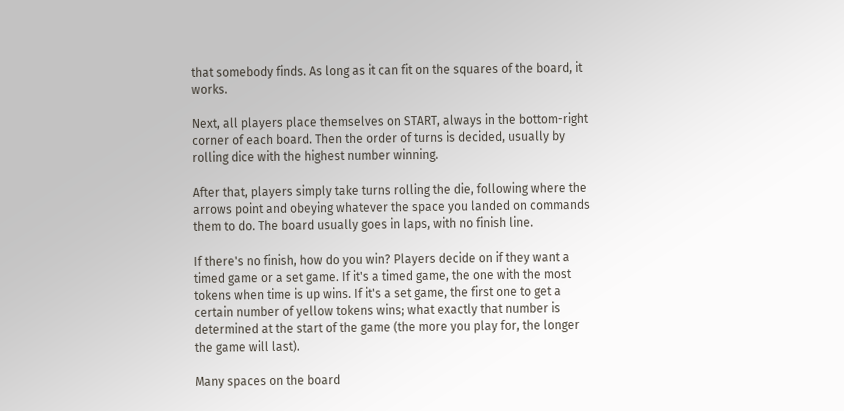that somebody finds. As long as it can fit on the squares of the board, it works.

Next, all players place themselves on START, always in the bottom-right corner of each board. Then the order of turns is decided, usually by rolling dice with the highest number winning.

After that, players simply take turns rolling the die, following where the arrows point and obeying whatever the space you landed on commands them to do. The board usually goes in laps, with no finish line.

If there's no finish, how do you win? Players decide on if they want a timed game or a set game. If it's a timed game, the one with the most tokens when time is up wins. If it's a set game, the first one to get a certain number of yellow tokens wins; what exactly that number is determined at the start of the game (the more you play for, the longer the game will last).

Many spaces on the board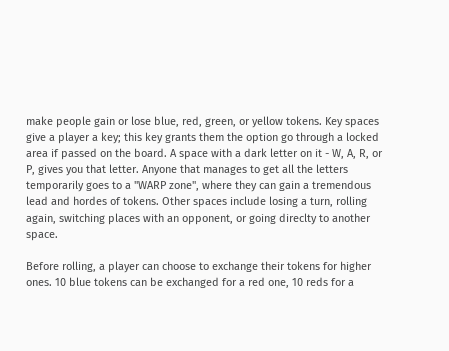make people gain or lose blue, red, green, or yellow tokens. Key spaces give a player a key; this key grants them the option go through a locked area if passed on the board. A space with a dark letter on it - W, A, R, or P, gives you that letter. Anyone that manages to get all the letters temporarily goes to a "WARP zone", where they can gain a tremendous lead and hordes of tokens. Other spaces include losing a turn, rolling again, switching places with an opponent, or going direclty to another space.

Before rolling, a player can choose to exchange their tokens for higher ones. 10 blue tokens can be exchanged for a red one, 10 reds for a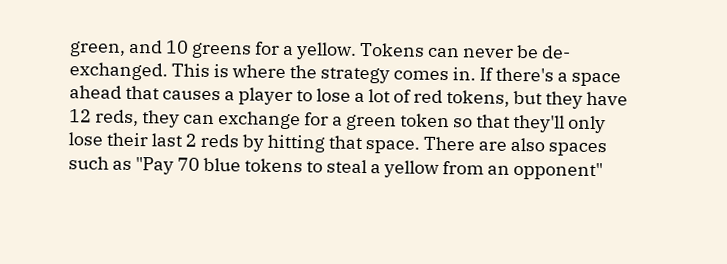green, and 10 greens for a yellow. Tokens can never be de-exchanged. This is where the strategy comes in. If there's a space ahead that causes a player to lose a lot of red tokens, but they have 12 reds, they can exchange for a green token so that they'll only lose their last 2 reds by hitting that space. There are also spaces such as "Pay 70 blue tokens to steal a yellow from an opponent"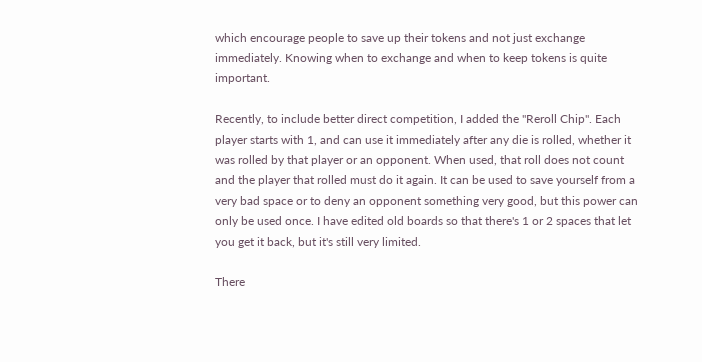which encourage people to save up their tokens and not just exchange immediately. Knowing when to exchange and when to keep tokens is quite important.

Recently, to include better direct competition, I added the "Reroll Chip". Each player starts with 1, and can use it immediately after any die is rolled, whether it was rolled by that player or an opponent. When used, that roll does not count and the player that rolled must do it again. It can be used to save yourself from a very bad space or to deny an opponent something very good, but this power can only be used once. I have edited old boards so that there's 1 or 2 spaces that let you get it back, but it's still very limited.

There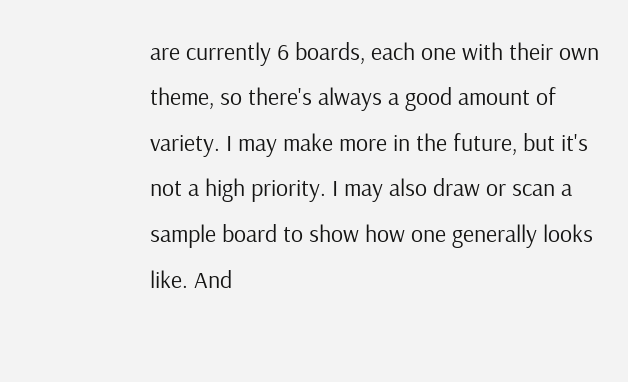are currently 6 boards, each one with their own theme, so there's always a good amount of variety. I may make more in the future, but it's not a high priority. I may also draw or scan a sample board to show how one generally looks like. And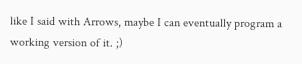like I said with Arrows, maybe I can eventually program a working version of it. ;)